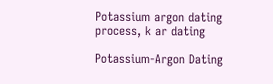Potassium argon dating process, k ar dating

Potassium-Argon Dating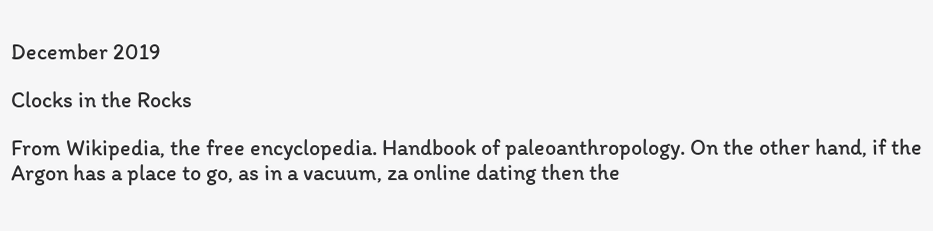December 2019

Clocks in the Rocks

From Wikipedia, the free encyclopedia. Handbook of paleoanthropology. On the other hand, if the Argon has a place to go, as in a vacuum, za online dating then the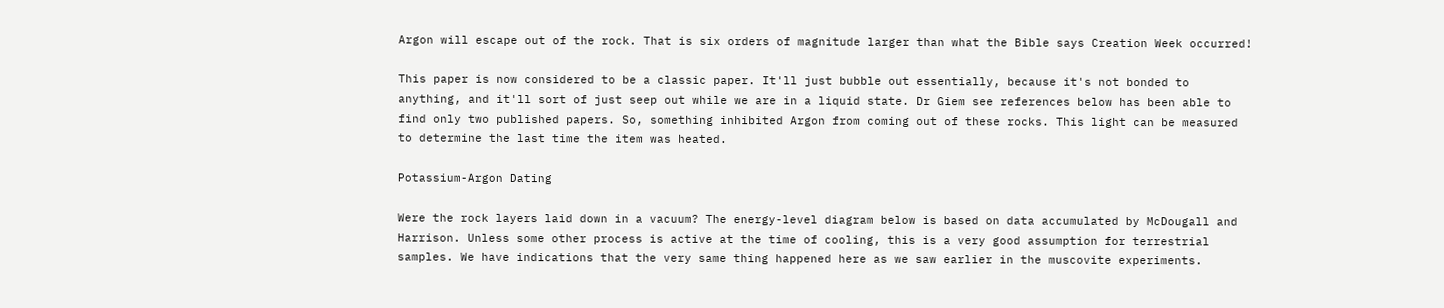Argon will escape out of the rock. That is six orders of magnitude larger than what the Bible says Creation Week occurred!

This paper is now considered to be a classic paper. It'll just bubble out essentially, because it's not bonded to anything, and it'll sort of just seep out while we are in a liquid state. Dr Giem see references below has been able to find only two published papers. So, something inhibited Argon from coming out of these rocks. This light can be measured to determine the last time the item was heated.

Potassium-Argon Dating

Were the rock layers laid down in a vacuum? The energy-level diagram below is based on data accumulated by McDougall and Harrison. Unless some other process is active at the time of cooling, this is a very good assumption for terrestrial samples. We have indications that the very same thing happened here as we saw earlier in the muscovite experiments.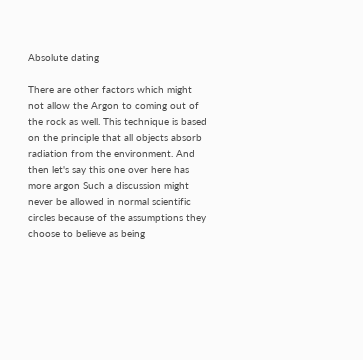Absolute dating

There are other factors which might not allow the Argon to coming out of the rock as well. This technique is based on the principle that all objects absorb radiation from the environment. And then let's say this one over here has more argon Such a discussion might never be allowed in normal scientific circles because of the assumptions they choose to believe as being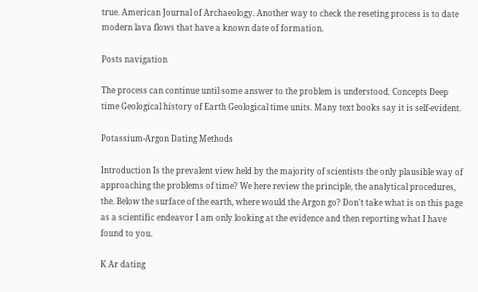true. American Journal of Archaeology. Another way to check the reseting process is to date modern lava flows that have a known date of formation.

Posts navigation

The process can continue until some answer to the problem is understood. Concepts Deep time Geological history of Earth Geological time units. Many text books say it is self-evident.

Potassium-Argon Dating Methods

Introduction Is the prevalent view held by the majority of scientists the only plausible way of approaching the problems of time? We here review the principle, the analytical procedures, the. Below the surface of the earth, where would the Argon go? Don't take what is on this page as a scientific endeavor I am only looking at the evidence and then reporting what I have found to you.

K Ar dating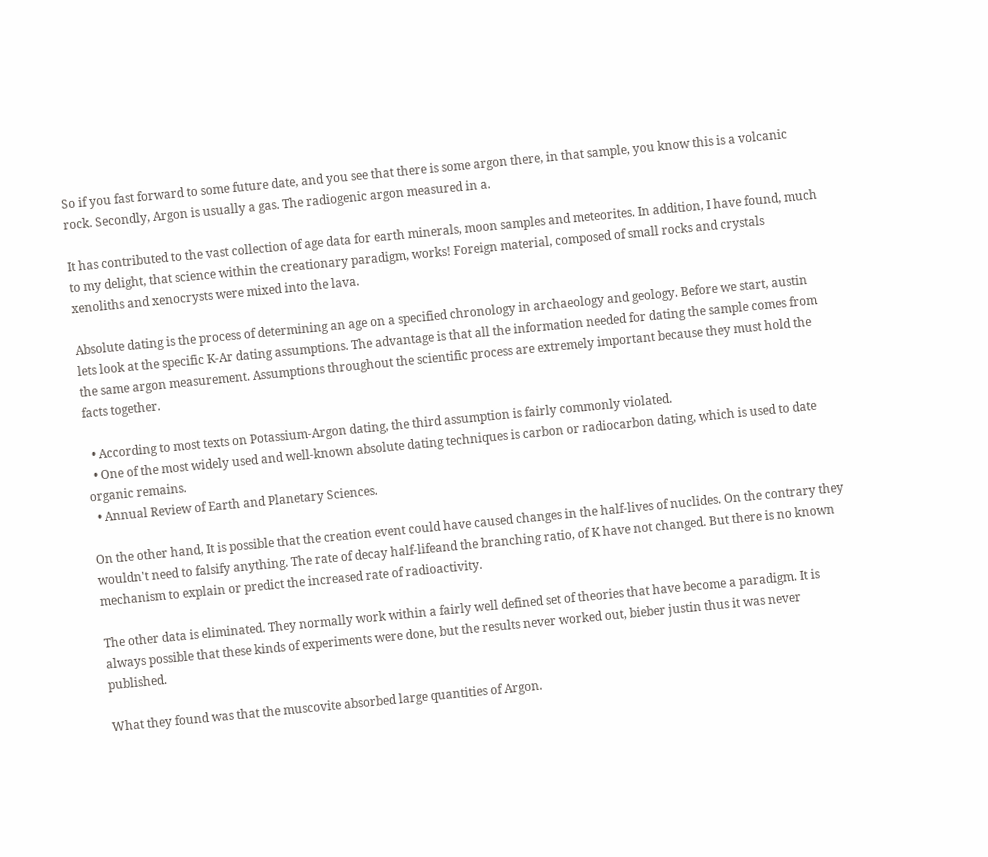So if you fast forward to some future date, and you see that there is some argon there, in that sample, you know this is a volcanic rock. Secondly, Argon is usually a gas. The radiogenic argon measured in a.

It has contributed to the vast collection of age data for earth minerals, moon samples and meteorites. In addition, I have found, much to my delight, that science within the creationary paradigm, works! Foreign material, composed of small rocks and crystals xenoliths and xenocrysts were mixed into the lava.

Absolute dating is the process of determining an age on a specified chronology in archaeology and geology. Before we start, austin lets look at the specific K-Ar dating assumptions. The advantage is that all the information needed for dating the sample comes from the same argon measurement. Assumptions throughout the scientific process are extremely important because they must hold the facts together.

  • According to most texts on Potassium-Argon dating, the third assumption is fairly commonly violated.
  • One of the most widely used and well-known absolute dating techniques is carbon or radiocarbon dating, which is used to date organic remains.
  • Annual Review of Earth and Planetary Sciences.

On the other hand, It is possible that the creation event could have caused changes in the half-lives of nuclides. On the contrary they wouldn't need to falsify anything. The rate of decay half-lifeand the branching ratio, of K have not changed. But there is no known mechanism to explain or predict the increased rate of radioactivity.

The other data is eliminated. They normally work within a fairly well defined set of theories that have become a paradigm. It is always possible that these kinds of experiments were done, but the results never worked out, bieber justin thus it was never published.

What they found was that the muscovite absorbed large quantities of Argon.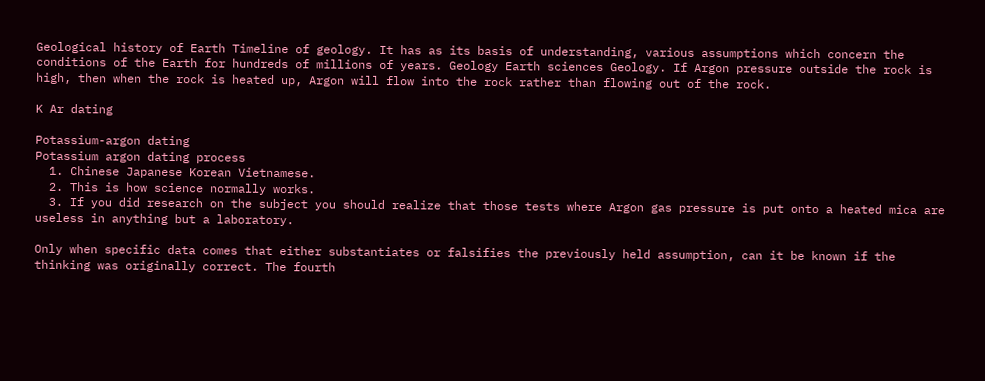Geological history of Earth Timeline of geology. It has as its basis of understanding, various assumptions which concern the conditions of the Earth for hundreds of millions of years. Geology Earth sciences Geology. If Argon pressure outside the rock is high, then when the rock is heated up, Argon will flow into the rock rather than flowing out of the rock.

K Ar dating

Potassium-argon dating
Potassium argon dating process
  1. Chinese Japanese Korean Vietnamese.
  2. This is how science normally works.
  3. If you did research on the subject you should realize that those tests where Argon gas pressure is put onto a heated mica are useless in anything but a laboratory.

Only when specific data comes that either substantiates or falsifies the previously held assumption, can it be known if the thinking was originally correct. The fourth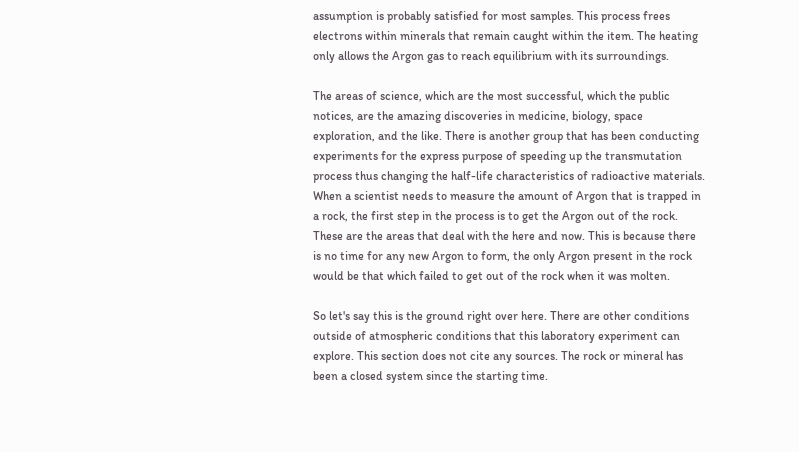assumption is probably satisfied for most samples. This process frees electrons within minerals that remain caught within the item. The heating only allows the Argon gas to reach equilibrium with its surroundings.

The areas of science, which are the most successful, which the public notices, are the amazing discoveries in medicine, biology, space exploration, and the like. There is another group that has been conducting experiments for the express purpose of speeding up the transmutation process thus changing the half-life characteristics of radioactive materials. When a scientist needs to measure the amount of Argon that is trapped in a rock, the first step in the process is to get the Argon out of the rock. These are the areas that deal with the here and now. This is because there is no time for any new Argon to form, the only Argon present in the rock would be that which failed to get out of the rock when it was molten.

So let's say this is the ground right over here. There are other conditions outside of atmospheric conditions that this laboratory experiment can explore. This section does not cite any sources. The rock or mineral has been a closed system since the starting time.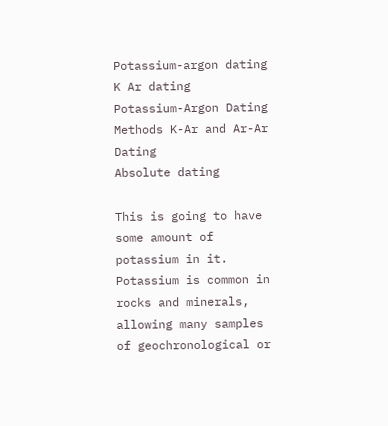Potassium-argon dating
K Ar dating
Potassium-Argon Dating Methods K-Ar and Ar-Ar Dating
Absolute dating

This is going to have some amount of potassium in it. Potassium is common in rocks and minerals, allowing many samples of geochronological or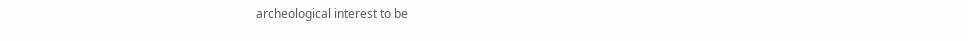archeological interest to be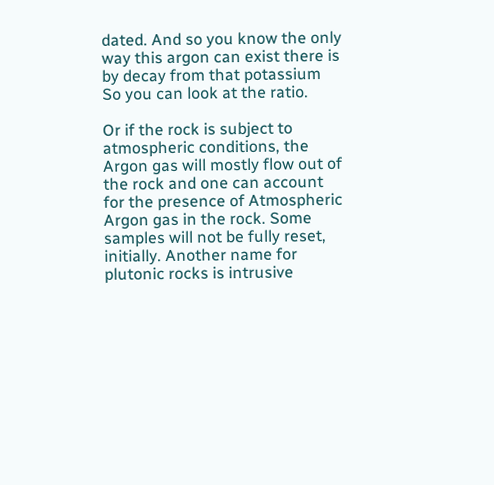dated. And so you know the only way this argon can exist there is by decay from that potassium So you can look at the ratio.

Or if the rock is subject to atmospheric conditions, the Argon gas will mostly flow out of the rock and one can account for the presence of Atmospheric Argon gas in the rock. Some samples will not be fully reset, initially. Another name for plutonic rocks is intrusive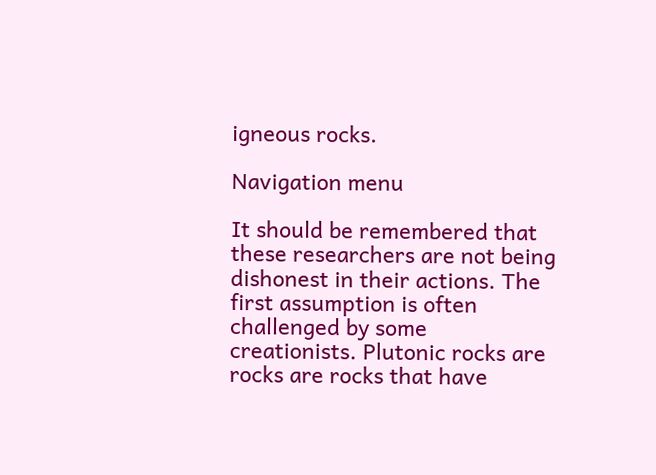igneous rocks.

Navigation menu

It should be remembered that these researchers are not being dishonest in their actions. The first assumption is often challenged by some creationists. Plutonic rocks are rocks are rocks that have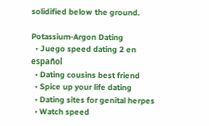solidified below the ground.

Potassium-Argon Dating
  • Juego speed dating 2 en español
  • Dating cousins best friend
  • Spice up your life dating
  • Dating sites for genital herpes
  • Watch speed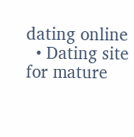dating online
  • Dating site for mature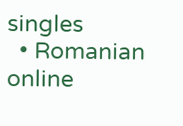singles
  • Romanian online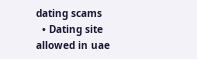dating scams
  • Dating site allowed in uae